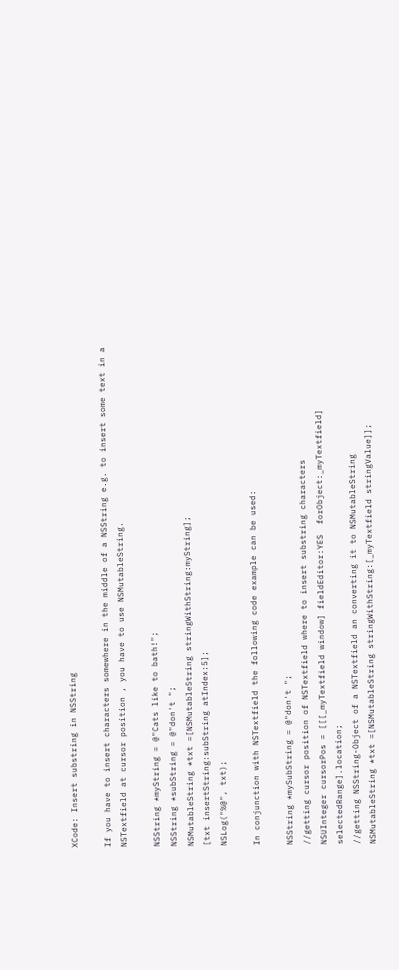XCode: Insert substring in NSString

If you have to insert characters somewhere in the middle of a NSString e.g. to insert some text in a NSTextfield at cursor position , you have to use NSMutableString.

NSString *myString = @"Cats like to bath!";
NSString *subString = @"don't ";
NSMutableString *txt =[NSMutableString stringWithString:myString];
[txt insertString:subString atIndex:5];
NSLog("%@", txt);

In conjunction with NSTextfield the following code example can be used:

NSString *mySubString = @"don't ";
//getting cursor position of NSTextfield where to insert substring characters
NSUInteger cursorPos = [[[_myTextfield window] fieldEditor:YES  forObject:_myTextfield] selectedRange].location;
//getting NSString-Object of a NSTextfield an converting it to NSMutableString
NSMutableString *txt =[NSMutableString stringWithString:[_myTextfield stringValue]];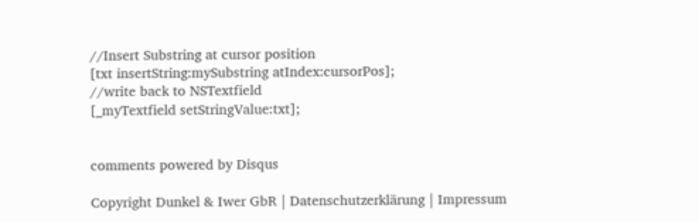//Insert Substring at cursor position
[txt insertString:mySubstring atIndex:cursorPos];
//write back to NSTextfield
[_myTextfield setStringValue:txt];


comments powered by Disqus

Copyright Dunkel & Iwer GbR | Datenschutzerklärung | Impressum